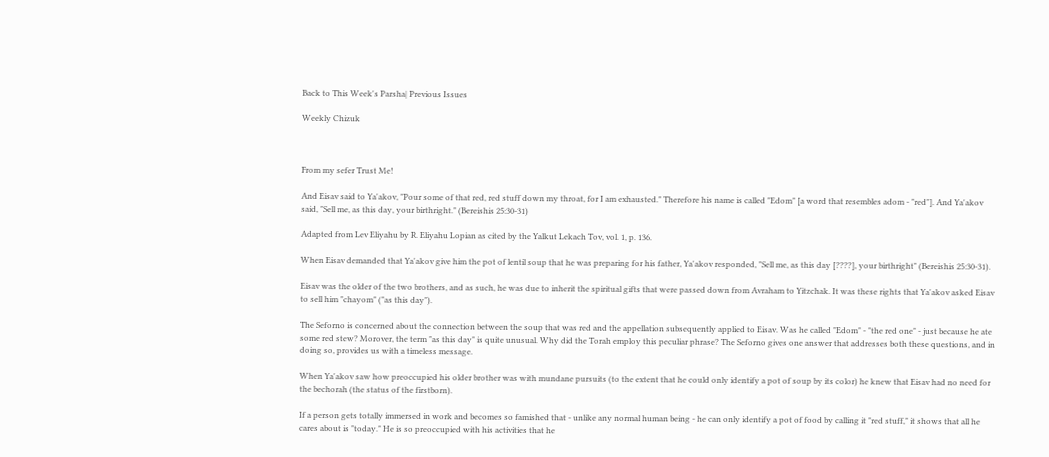Back to This Week's Parsha| Previous Issues

Weekly Chizuk



From my sefer Trust Me!

And Eisav said to Ya'akov, "Pour some of that red, red stuff down my throat, for I am exhausted." Therefore his name is called "Edom" [a word that resembles adom - "red"]. And Ya'akov said, "Sell me, as this day, your birthright." (Bereishis 25:30-31)

Adapted from Lev Eliyahu by R. Eliyahu Lopian as cited by the Yalkut Lekach Tov, vol. 1, p. 136.

When Eisav demanded that Ya'akov give him the pot of lentil soup that he was preparing for his father, Ya'akov responded, "Sell me, as this day [????], your birthright" (Bereishis 25:30-31).

Eisav was the older of the two brothers, and as such, he was due to inherit the spiritual gifts that were passed down from Avraham to Yitzchak. It was these rights that Ya'akov asked Eisav to sell him "chayom" ("as this day").

The Seforno is concerned about the connection between the soup that was red and the appellation subsequently applied to Eisav. Was he called "Edom" - "the red one" - just because he ate some red stew? Morover, the term "as this day" is quite unusual. Why did the Torah employ this peculiar phrase? The Seforno gives one answer that addresses both these questions, and in doing so, provides us with a timeless message.

When Ya'akov saw how preoccupied his older brother was with mundane pursuits (to the extent that he could only identify a pot of soup by its color) he knew that Eisav had no need for the bechorah (the status of the firstborn).

If a person gets totally immersed in work and becomes so famished that - unlike any normal human being - he can only identify a pot of food by calling it "red stuff," it shows that all he cares about is "today." He is so preoccupied with his activities that he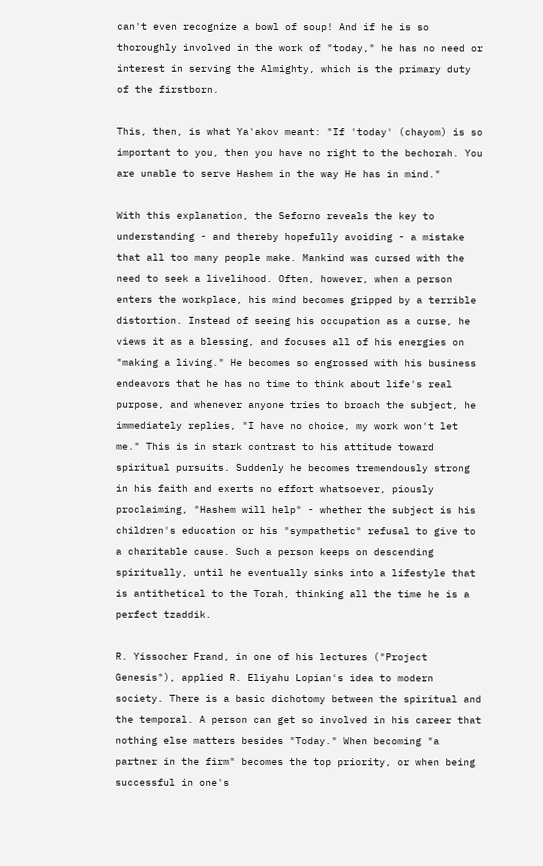can't even recognize a bowl of soup! And if he is so thoroughly involved in the work of "today," he has no need or interest in serving the Almighty, which is the primary duty of the firstborn.

This, then, is what Ya'akov meant: "If 'today' (chayom) is so important to you, then you have no right to the bechorah. You are unable to serve Hashem in the way He has in mind."

With this explanation, the Seforno reveals the key to understanding - and thereby hopefully avoiding - a mistake that all too many people make. Mankind was cursed with the need to seek a livelihood. Often, however, when a person enters the workplace, his mind becomes gripped by a terrible distortion. Instead of seeing his occupation as a curse, he views it as a blessing, and focuses all of his energies on "making a living." He becomes so engrossed with his business endeavors that he has no time to think about life's real purpose, and whenever anyone tries to broach the subject, he immediately replies, "I have no choice, my work won't let me." This is in stark contrast to his attitude toward spiritual pursuits. Suddenly he becomes tremendously strong in his faith and exerts no effort whatsoever, piously proclaiming, "Hashem will help" - whether the subject is his children's education or his "sympathetic" refusal to give to a charitable cause. Such a person keeps on descending spiritually, until he eventually sinks into a lifestyle that is antithetical to the Torah, thinking all the time he is a perfect tzaddik.

R. Yissocher Frand, in one of his lectures ("Project Genesis"), applied R. Eliyahu Lopian's idea to modern society. There is a basic dichotomy between the spiritual and the temporal. A person can get so involved in his career that nothing else matters besides "Today." When becoming "a partner in the firm" becomes the top priority, or when being successful in one's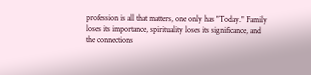profession is all that matters, one only has "Today." Family loses its importance, spirituality loses its significance, and the connections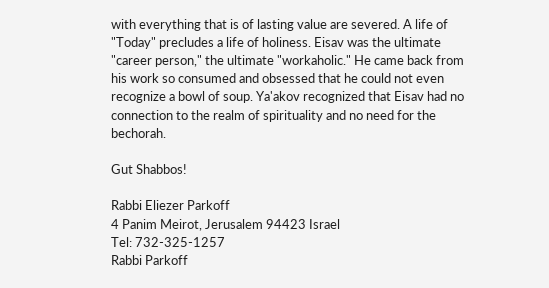with everything that is of lasting value are severed. A life of "Today" precludes a life of holiness. Eisav was the ultimate "career person," the ultimate "workaholic." He came back from his work so consumed and obsessed that he could not even recognize a bowl of soup. Ya'akov recognized that Eisav had no connection to the realm of spirituality and no need for the bechorah.

Gut Shabbos!

Rabbi Eliezer Parkoff
4 Panim Meirot, Jerusalem 94423 Israel
Tel: 732-325-1257
Rabbi Parkoff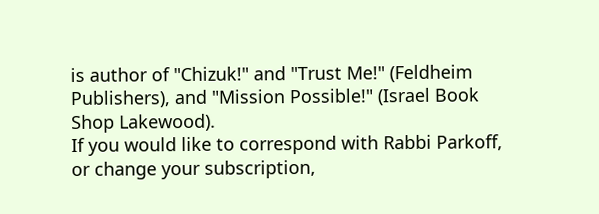is author of "Chizuk!" and "Trust Me!" (Feldheim Publishers), and "Mission Possible!" (Israel Book Shop Lakewood).
If you would like to correspond with Rabbi Parkoff, or change your subscription,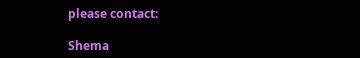please contact:

Shema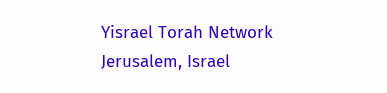Yisrael Torah Network
Jerusalem, Israel